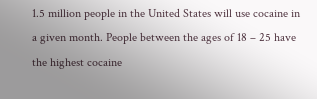1.5 million people in the United States will use cocaine in a given month. People between the ages of 18 – 25 have the highest cocaine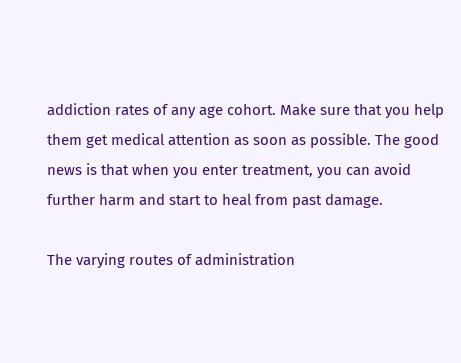addiction rates of any age cohort. Make sure that you help them get medical attention as soon as possible. The good news is that when you enter treatment, you can avoid further harm and start to heal from past damage.

The varying routes of administration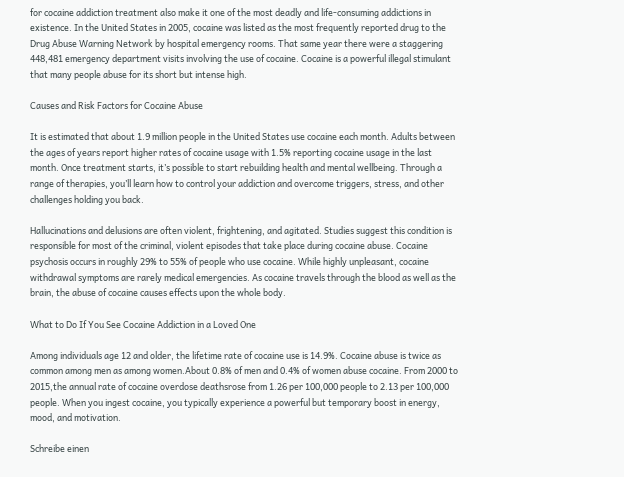for cocaine addiction treatment also make it one of the most deadly and life-consuming addictions in existence. In the United States in 2005, cocaine was listed as the most frequently reported drug to the Drug Abuse Warning Network by hospital emergency rooms. That same year there were a staggering 448,481 emergency department visits involving the use of cocaine. Cocaine is a powerful illegal stimulant that many people abuse for its short but intense high.

Causes and Risk Factors for Cocaine Abuse

It is estimated that about 1.9 million people in the United States use cocaine each month. Adults between the ages of years report higher rates of cocaine usage with 1.5% reporting cocaine usage in the last month. Once treatment starts, it’s possible to start rebuilding health and mental wellbeing. Through a range of therapies, you’ll learn how to control your addiction and overcome triggers, stress, and other challenges holding you back.

Hallucinations and delusions are often violent, frightening, and agitated. Studies suggest this condition is responsible for most of the criminal, violent episodes that take place during cocaine abuse. Cocaine psychosis occurs in roughly 29% to 55% of people who use cocaine. While highly unpleasant, cocaine withdrawal symptoms are rarely medical emergencies. As cocaine travels through the blood as well as the brain, the abuse of cocaine causes effects upon the whole body.

What to Do If You See Cocaine Addiction in a Loved One

Among individuals age 12 and older, the lifetime rate of cocaine use is 14.9%. Cocaine abuse is twice as common among men as among women.About 0.8% of men and 0.4% of women abuse cocaine. From 2000 to 2015,the annual rate of cocaine overdose deathsrose from 1.26 per 100,000 people to 2.13 per 100,000 people. When you ingest cocaine, you typically experience a powerful but temporary boost in energy, mood, and motivation.

Schreibe einen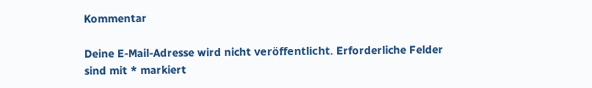Kommentar

Deine E-Mail-Adresse wird nicht veröffentlicht. Erforderliche Felder sind mit * markiert